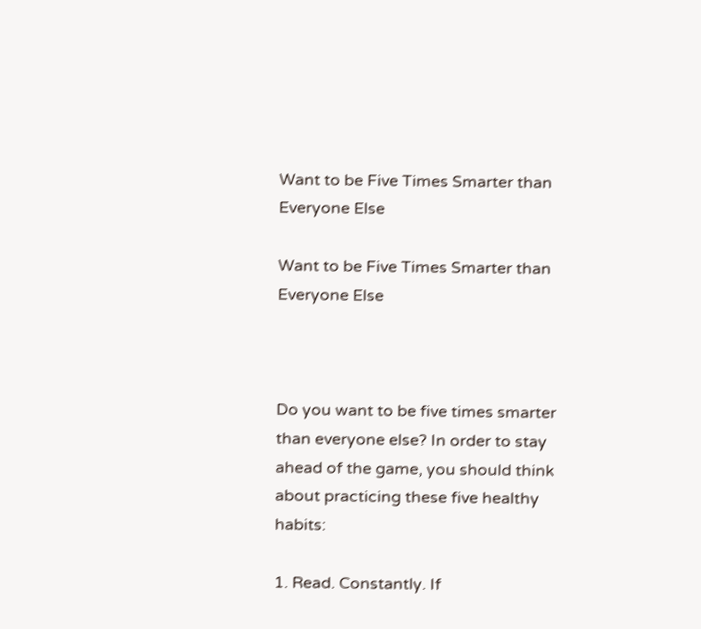Want to be Five Times Smarter than Everyone Else

Want to be Five Times Smarter than Everyone Else



Do you want to be five times smarter than everyone else? In order to stay ahead of the game, you should think about practicing these five healthy habits:

1. Read. Constantly. If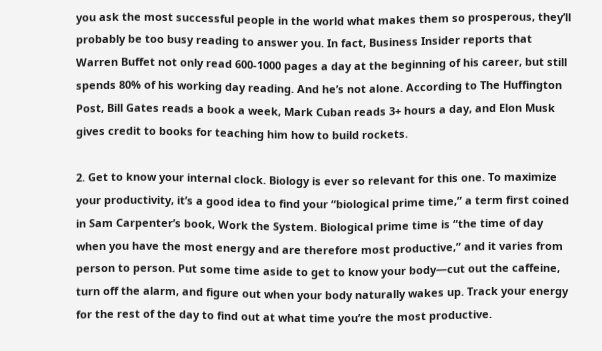you ask the most successful people in the world what makes them so prosperous, they’ll probably be too busy reading to answer you. In fact, Business Insider reports that Warren Buffet not only read 600-1000 pages a day at the beginning of his career, but still spends 80% of his working day reading. And he’s not alone. According to The Huffington Post, Bill Gates reads a book a week, Mark Cuban reads 3+ hours a day, and Elon Musk gives credit to books for teaching him how to build rockets.

2. Get to know your internal clock. Biology is ever so relevant for this one. To maximize your productivity, it’s a good idea to find your “biological prime time,” a term first coined in Sam Carpenter’s book, Work the System. Biological prime time is “the time of day when you have the most energy and are therefore most productive,” and it varies from person to person. Put some time aside to get to know your body—cut out the caffeine, turn off the alarm, and figure out when your body naturally wakes up. Track your energy for the rest of the day to find out at what time you’re the most productive.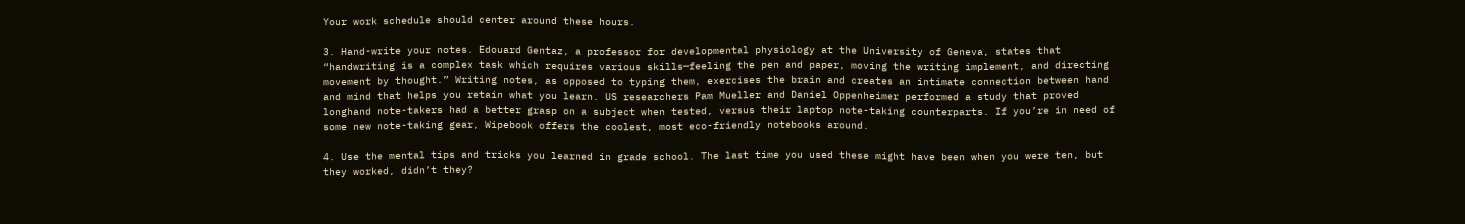Your work schedule should center around these hours.

3. Hand-write your notes. Edouard Gentaz, a professor for developmental physiology at the University of Geneva, states that “handwriting is a complex task which requires various skills—feeling the pen and paper, moving the writing implement, and directing movement by thought.” Writing notes, as opposed to typing them, exercises the brain and creates an intimate connection between hand and mind that helps you retain what you learn. US researchers Pam Mueller and Daniel Oppenheimer performed a study that proved longhand note-takers had a better grasp on a subject when tested, versus their laptop note-taking counterparts. If you’re in need of some new note-taking gear, Wipebook offers the coolest, most eco-friendly notebooks around.

4. Use the mental tips and tricks you learned in grade school. The last time you used these might have been when you were ten, but they worked, didn’t they?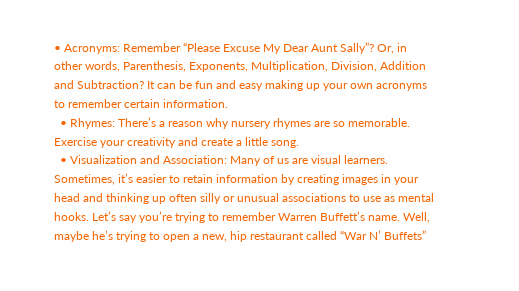• Acronyms: Remember “Please Excuse My Dear Aunt Sally”? Or, in other words, Parenthesis, Exponents, Multiplication, Division, Addition and Subtraction? It can be fun and easy making up your own acronyms to remember certain information.
  • Rhymes: There’s a reason why nursery rhymes are so memorable. Exercise your creativity and create a little song.
  • Visualization and Association: Many of us are visual learners. Sometimes, it’s easier to retain information by creating images in your head and thinking up often silly or unusual associations to use as mental hooks. Let’s say you’re trying to remember Warren Buffett’s name. Well, maybe he’s trying to open a new, hip restaurant called “War N’ Buffets”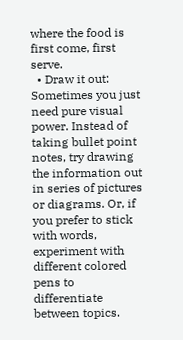where the food is first come, first serve.
  • Draw it out: Sometimes you just need pure visual power. Instead of taking bullet point notes, try drawing the information out in series of pictures or diagrams. Or, if you prefer to stick with words, experiment with different colored pens to differentiate between topics.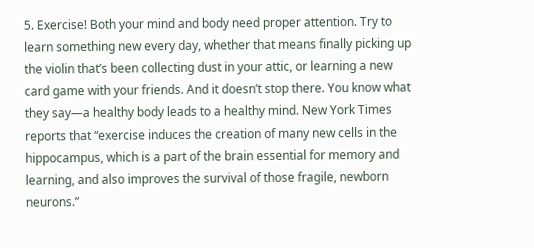5. Exercise! Both your mind and body need proper attention. Try to learn something new every day, whether that means finally picking up the violin that’s been collecting dust in your attic, or learning a new card game with your friends. And it doesn’t stop there. You know what they say—a healthy body leads to a healthy mind. New York Times reports that “exercise induces the creation of many new cells in the hippocampus, which is a part of the brain essential for memory and learning, and also improves the survival of those fragile, newborn neurons.”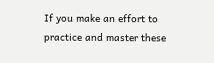If you make an effort to practice and master these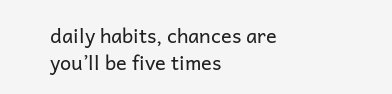daily habits, chances are you’ll be five times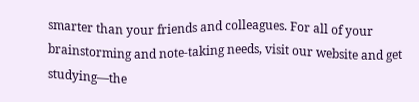smarter than your friends and colleagues. For all of your brainstorming and note-taking needs, visit our website and get studying—the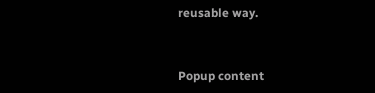reusable way.


Popup content